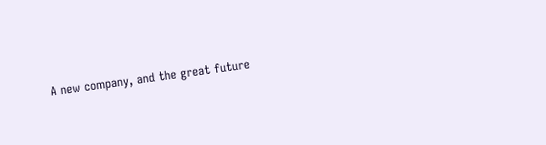A new company, and the great future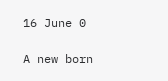16 June 0

A new born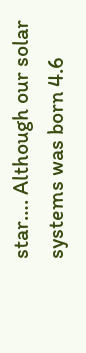star…. Although our solar systems was born 4.6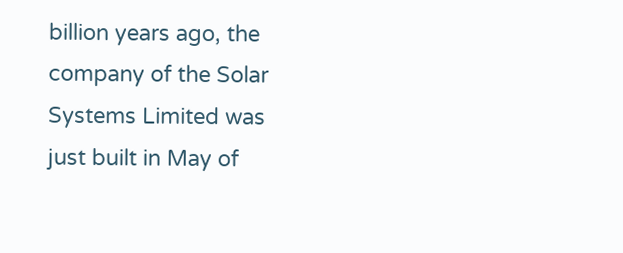billion years ago, the company of the Solar Systems Limited was just built in May of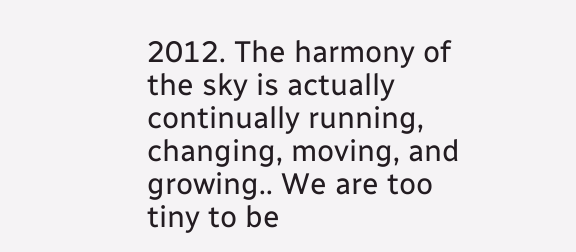2012. The harmony of the sky is actually continually running, changing, moving, and growing.. We are too tiny to be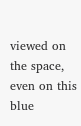viewed on the space, even on this blue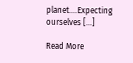planet….Expecting ourselves […]

Read More